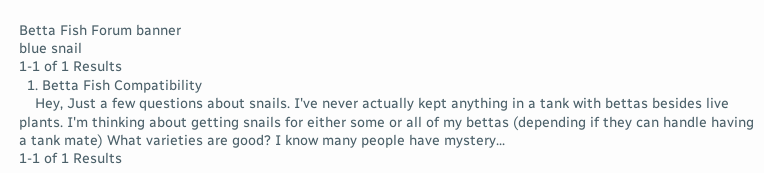Betta Fish Forum banner
blue snail
1-1 of 1 Results
  1. Betta Fish Compatibility
    Hey, Just a few questions about snails. I've never actually kept anything in a tank with bettas besides live plants. I'm thinking about getting snails for either some or all of my bettas (depending if they can handle having a tank mate) What varieties are good? I know many people have mystery...
1-1 of 1 Results